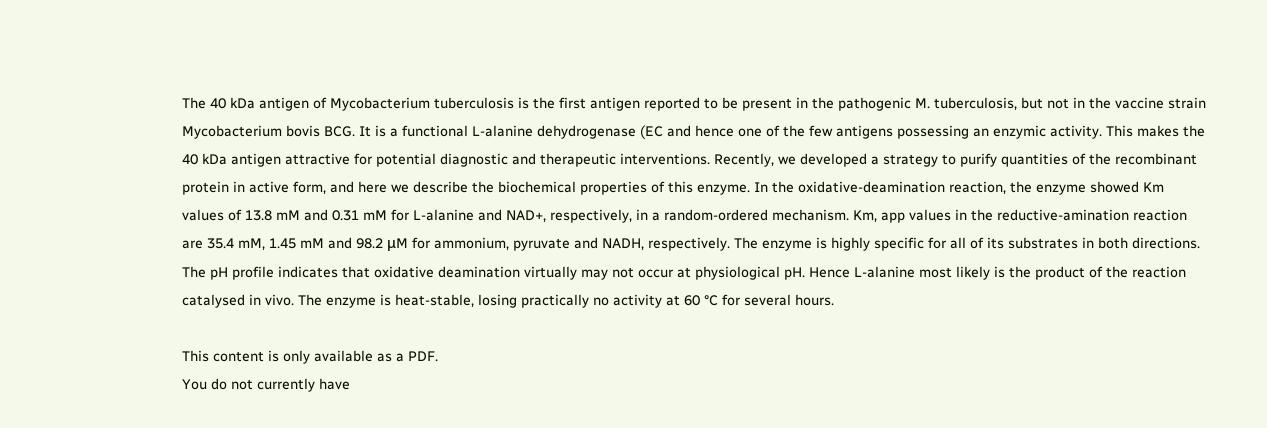The 40 kDa antigen of Mycobacterium tuberculosis is the first antigen reported to be present in the pathogenic M. tuberculosis, but not in the vaccine strain Mycobacterium bovis BCG. It is a functional L-alanine dehydrogenase (EC and hence one of the few antigens possessing an enzymic activity. This makes the 40 kDa antigen attractive for potential diagnostic and therapeutic interventions. Recently, we developed a strategy to purify quantities of the recombinant protein in active form, and here we describe the biochemical properties of this enzyme. In the oxidative-deamination reaction, the enzyme showed Km values of 13.8 mM and 0.31 mM for L-alanine and NAD+, respectively, in a random-ordered mechanism. Km, app values in the reductive-amination reaction are 35.4 mM, 1.45 mM and 98.2 μM for ammonium, pyruvate and NADH, respectively. The enzyme is highly specific for all of its substrates in both directions. The pH profile indicates that oxidative deamination virtually may not occur at physiological pH. Hence L-alanine most likely is the product of the reaction catalysed in vivo. The enzyme is heat-stable, losing practically no activity at 60 °C for several hours.

This content is only available as a PDF.
You do not currently have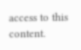access to this content.